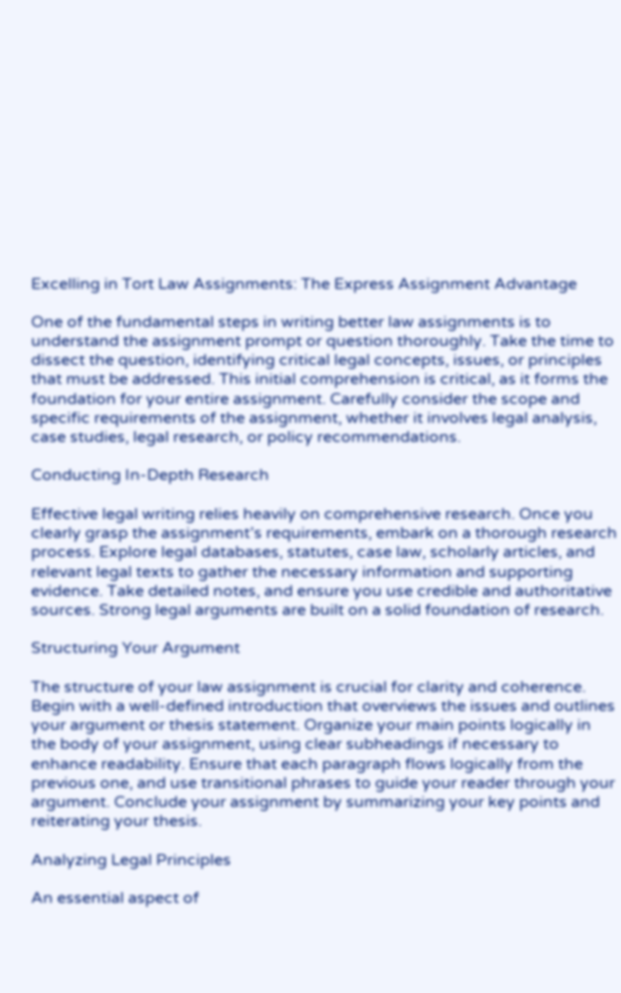Excelling in Tort Law Assignments: The Express Assignment Advantage

One of the fundamental steps in writing better law assignments is to understand the assignment prompt or question thoroughly. Take the time to dissect the question, identifying critical legal concepts, issues, or principles that must be addressed. This initial comprehension is critical, as it forms the foundation for your entire assignment. Carefully consider the scope and specific requirements of the assignment, whether it involves legal analysis, case studies, legal research, or policy recommendations.

Conducting In-Depth Research

Effective legal writing relies heavily on comprehensive research. Once you clearly grasp the assignment’s requirements, embark on a thorough research process. Explore legal databases, statutes, case law, scholarly articles, and relevant legal texts to gather the necessary information and supporting evidence. Take detailed notes, and ensure you use credible and authoritative sources. Strong legal arguments are built on a solid foundation of research.

Structuring Your Argument

The structure of your law assignment is crucial for clarity and coherence. Begin with a well-defined introduction that overviews the issues and outlines your argument or thesis statement. Organize your main points logically in the body of your assignment, using clear subheadings if necessary to enhance readability. Ensure that each paragraph flows logically from the previous one, and use transitional phrases to guide your reader through your argument. Conclude your assignment by summarizing your key points and reiterating your thesis.

Analyzing Legal Principles

An essential aspect of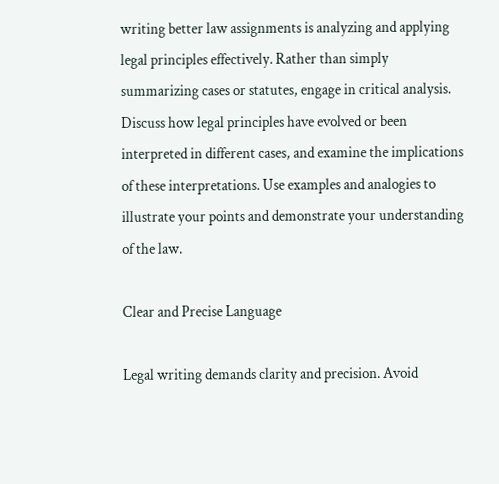writing better law assignments is analyzing and applying legal principles effectively. Rather than simply summarizing cases or statutes, engage in critical analysis. Discuss how legal principles have evolved or been interpreted in different cases, and examine the implications of these interpretations. Use examples and analogies to illustrate your points and demonstrate your understanding of the law.

Clear and Precise Language

Legal writing demands clarity and precision. Avoid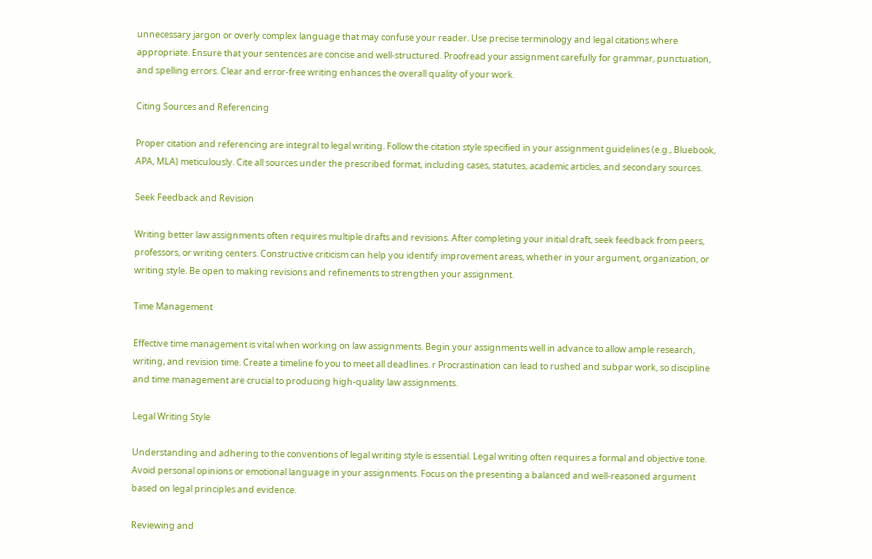unnecessary jargon or overly complex language that may confuse your reader. Use precise terminology and legal citations where appropriate. Ensure that your sentences are concise and well-structured. Proofread your assignment carefully for grammar, punctuation, and spelling errors. Clear and error-free writing enhances the overall quality of your work.

Citing Sources and Referencing

Proper citation and referencing are integral to legal writing. Follow the citation style specified in your assignment guidelines (e.g., Bluebook, APA, MLA) meticulously. Cite all sources under the prescribed format, including cases, statutes, academic articles, and secondary sources.

Seek Feedback and Revision

Writing better law assignments often requires multiple drafts and revisions. After completing your initial draft, seek feedback from peers, professors, or writing centers. Constructive criticism can help you identify improvement areas, whether in your argument, organization, or writing style. Be open to making revisions and refinements to strengthen your assignment.

Time Management

Effective time management is vital when working on law assignments. Begin your assignments well in advance to allow ample research, writing, and revision time. Create a timeline fo you to meet all deadlines. r Procrastination can lead to rushed and subpar work, so discipline and time management are crucial to producing high-quality law assignments.

Legal Writing Style

Understanding and adhering to the conventions of legal writing style is essential. Legal writing often requires a formal and objective tone. Avoid personal opinions or emotional language in your assignments. Focus on the presenting a balanced and well-reasoned argument based on legal principles and evidence.

Reviewing and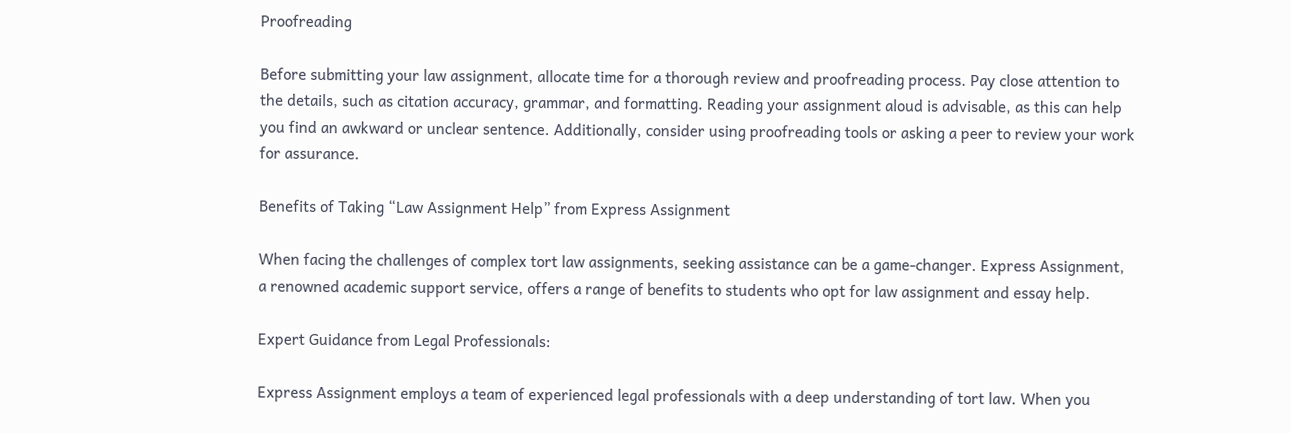Proofreading

Before submitting your law assignment, allocate time for a thorough review and proofreading process. Pay close attention to the details, such as citation accuracy, grammar, and formatting. Reading your assignment aloud is advisable, as this can help you find an awkward or unclear sentence. Additionally, consider using proofreading tools or asking a peer to review your work for assurance.

Benefits of Taking “Law Assignment Help” from Express Assignment

When facing the challenges of complex tort law assignments, seeking assistance can be a game-changer. Express Assignment, a renowned academic support service, offers a range of benefits to students who opt for law assignment and essay help.

Expert Guidance from Legal Professionals:

Express Assignment employs a team of experienced legal professionals with a deep understanding of tort law. When you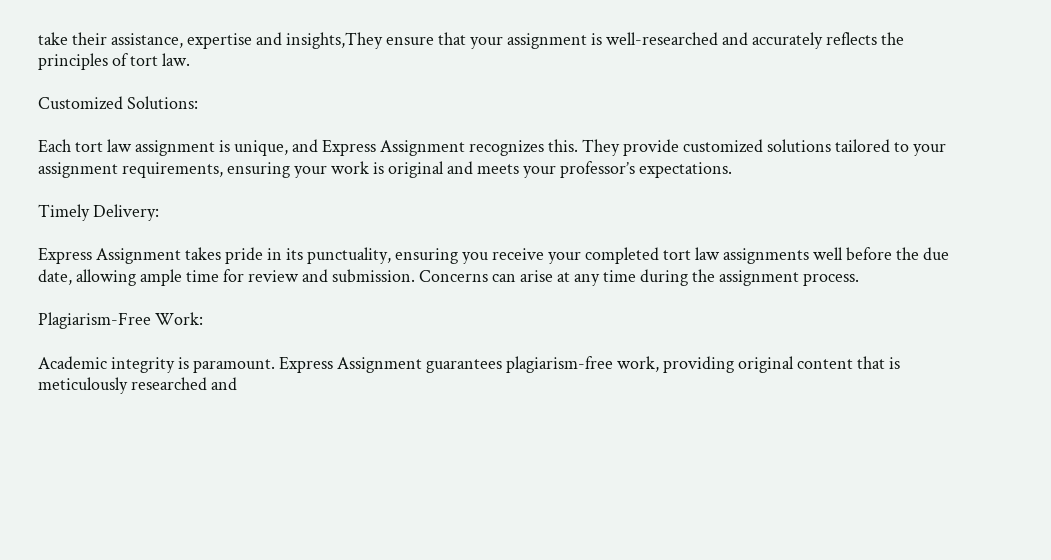take their assistance, expertise and insights,They ensure that your assignment is well-researched and accurately reflects the principles of tort law.

Customized Solutions:

Each tort law assignment is unique, and Express Assignment recognizes this. They provide customized solutions tailored to your assignment requirements, ensuring your work is original and meets your professor’s expectations.

Timely Delivery:

Express Assignment takes pride in its punctuality, ensuring you receive your completed tort law assignments well before the due date, allowing ample time for review and submission. Concerns can arise at any time during the assignment process.

Plagiarism-Free Work:

Academic integrity is paramount. Express Assignment guarantees plagiarism-free work, providing original content that is meticulously researched and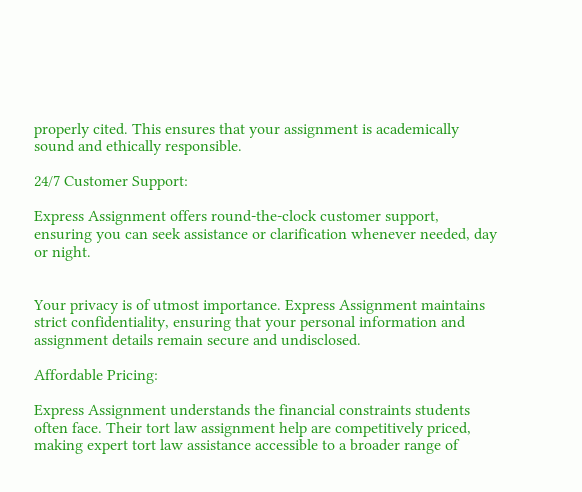properly cited. This ensures that your assignment is academically sound and ethically responsible.

24/7 Customer Support:

Express Assignment offers round-the-clock customer support, ensuring you can seek assistance or clarification whenever needed, day or night.


Your privacy is of utmost importance. Express Assignment maintains strict confidentiality, ensuring that your personal information and assignment details remain secure and undisclosed.

Affordable Pricing:

Express Assignment understands the financial constraints students often face. Their tort law assignment help are competitively priced, making expert tort law assistance accessible to a broader range of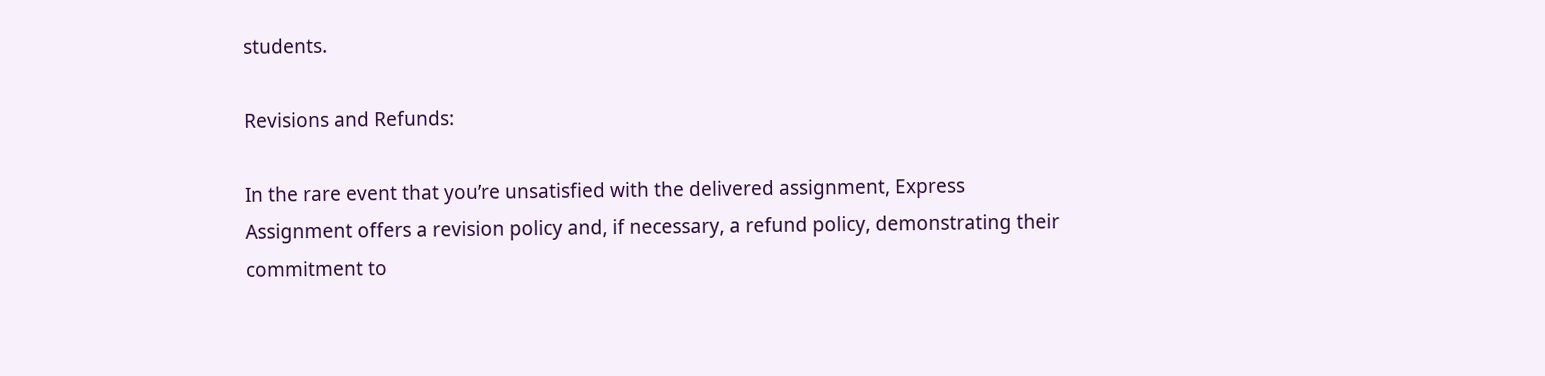students.

Revisions and Refunds:

In the rare event that you’re unsatisfied with the delivered assignment, Express Assignment offers a revision policy and, if necessary, a refund policy, demonstrating their commitment to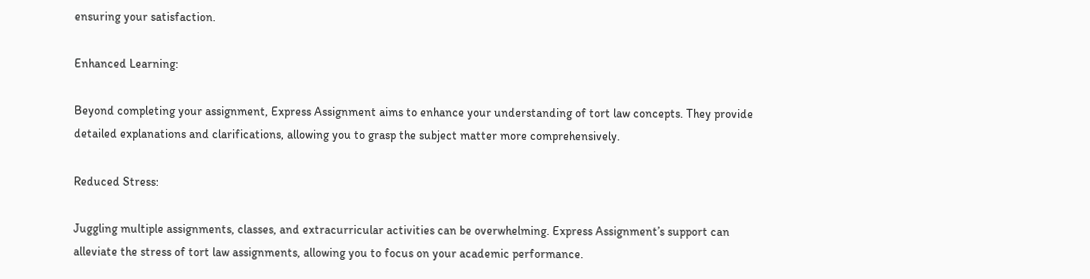ensuring your satisfaction.

Enhanced Learning:

Beyond completing your assignment, Express Assignment aims to enhance your understanding of tort law concepts. They provide detailed explanations and clarifications, allowing you to grasp the subject matter more comprehensively.

Reduced Stress:

Juggling multiple assignments, classes, and extracurricular activities can be overwhelming. Express Assignment’s support can alleviate the stress of tort law assignments, allowing you to focus on your academic performance.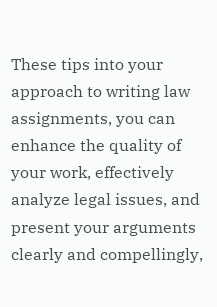These tips into your approach to writing law assignments, you can enhance the quality of your work, effectively analyze legal issues, and present your arguments clearly and compellingly,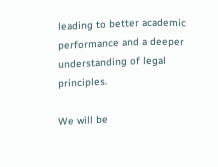leading to better academic performance and a deeper understanding of legal principles.

We will be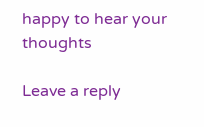happy to hear your thoughts

Leave a reply